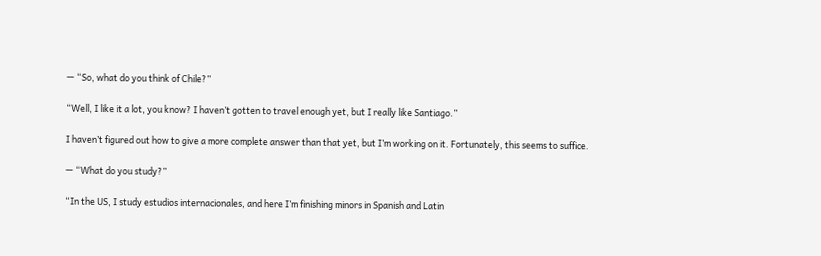— “So, what do you think of Chile?”

“Well, I like it a lot, you know? I haven’t gotten to travel enough yet, but I really like Santiago.”

I haven’t figured out how to give a more complete answer than that yet, but I’m working on it. Fortunately, this seems to suffice.

— “What do you study?”

“In the US, I study estudios internacionales, and here I’m finishing minors in Spanish and Latin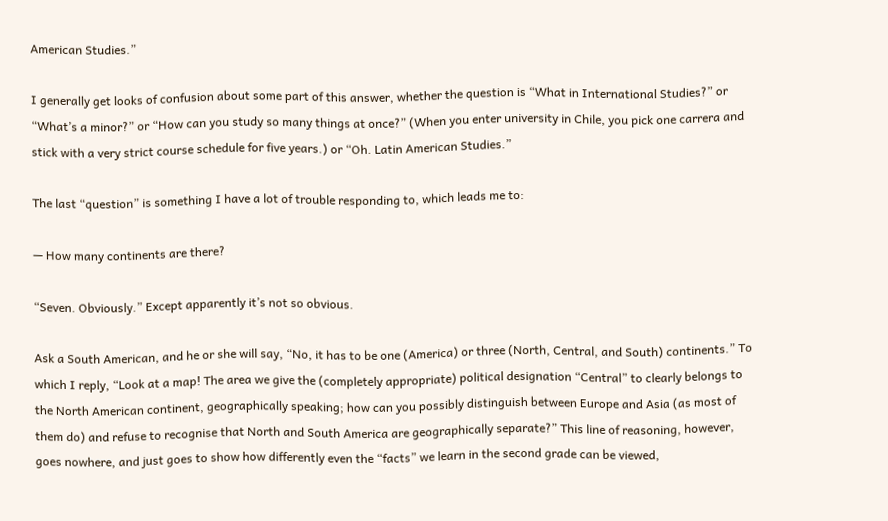American Studies.”

I generally get looks of confusion about some part of this answer, whether the question is “What in International Studies?” or “What’s a minor?” or “How can you study so many things at once?” (When you enter university in Chile, you pick one carrera and stick with a very strict course schedule for five years.) or “Oh. Latin American Studies.”

The last “question” is something I have a lot of trouble responding to, which leads me to:

— How many continents are there?

“Seven. Obviously.” Except apparently it’s not so obvious.

Ask a South American, and he or she will say, “No, it has to be one (America) or three (North, Central, and South) continents.” To which I reply, “Look at a map! The area we give the (completely appropriate) political designation “Central” to clearly belongs to the North American continent, geographically speaking; how can you possibly distinguish between Europe and Asia (as most of them do) and refuse to recognise that North and South America are geographically separate?” This line of reasoning, however, goes nowhere, and just goes to show how differently even the “facts” we learn in the second grade can be viewed,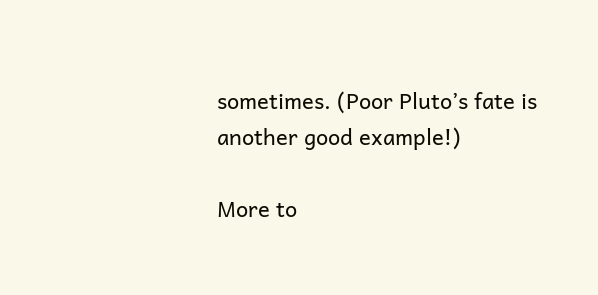sometimes. (Poor Pluto’s fate is another good example!)

More to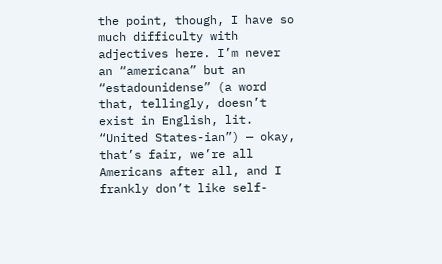the point, though, I have so much difficulty with adjectives here. I’m never an “americana” but an “estadounidense” (a word that, tellingly, doesn’t exist in English, lit. “United States-ian”) — okay, that’s fair, we’re all Americans after all, and I frankly don’t like self-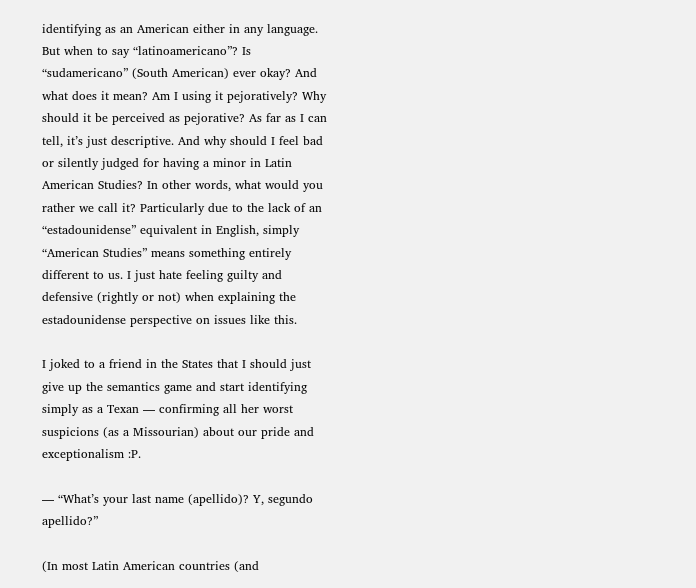identifying as an American either in any language. But when to say “latinoamericano”? Is “sudamericano” (South American) ever okay? And what does it mean? Am I using it pejoratively? Why should it be perceived as pejorative? As far as I can tell, it’s just descriptive. And why should I feel bad or silently judged for having a minor in Latin American Studies? In other words, what would you rather we call it? Particularly due to the lack of an “estadounidense” equivalent in English, simply “American Studies” means something entirely different to us. I just hate feeling guilty and defensive (rightly or not) when explaining the estadounidense perspective on issues like this.

I joked to a friend in the States that I should just give up the semantics game and start identifying simply as a Texan — confirming all her worst suspicions (as a Missourian) about our pride and exceptionalism :P.

— “What’s your last name (apellido)? Y, segundo apellido?”

(In most Latin American countries (and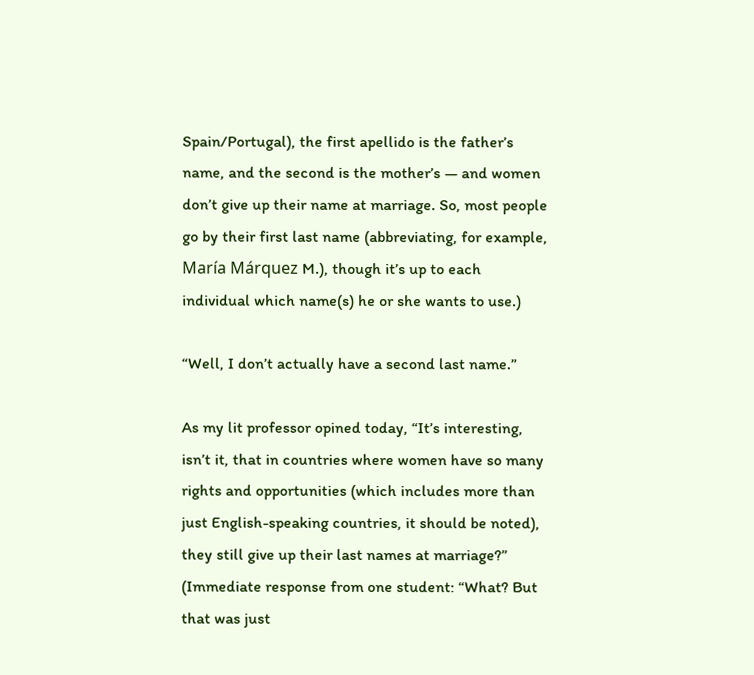Spain/Portugal), the first apellido is the father’s name, and the second is the mother’s — and women don’t give up their name at marriage. So, most people go by their first last name (abbreviating, for example, María Márquez M.), though it’s up to each individual which name(s) he or she wants to use.)

“Well, I don’t actually have a second last name.”

As my lit professor opined today, “It’s interesting, isn’t it, that in countries where women have so many rights and opportunities (which includes more than just English-speaking countries, it should be noted), they still give up their last names at marriage?” (Immediate response from one student: “What? But that was just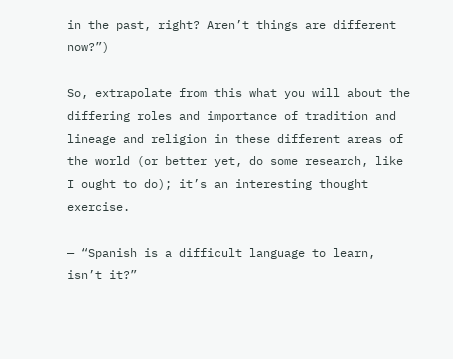in the past, right? Aren’t things are different now?”)

So, extrapolate from this what you will about the differing roles and importance of tradition and lineage and religion in these different areas of the world (or better yet, do some research, like I ought to do); it’s an interesting thought exercise.

— “Spanish is a difficult language to learn, isn’t it?”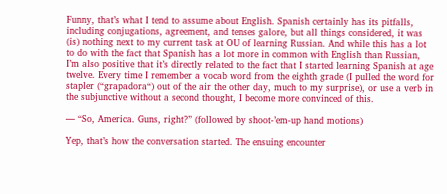Funny, that’s what I tend to assume about English. Spanish certainly has its pitfalls, including conjugations, agreement, and tenses galore, but all things considered, it was (is) nothing next to my current task at OU of learning Russian. And while this has a lot to do with the fact that Spanish has a lot more in common with English than Russian, I’m also positive that it’s directly related to the fact that I started learning Spanish at age twelve. Every time I remember a vocab word from the eighth grade (I pulled the word for stapler (“grapadora“) out of the air the other day, much to my surprise), or use a verb in the subjunctive without a second thought, I become more convinced of this.

— “So, America. Guns, right?” (followed by shoot-’em-up hand motions)

Yep, that’s how the conversation started. The ensuing encounter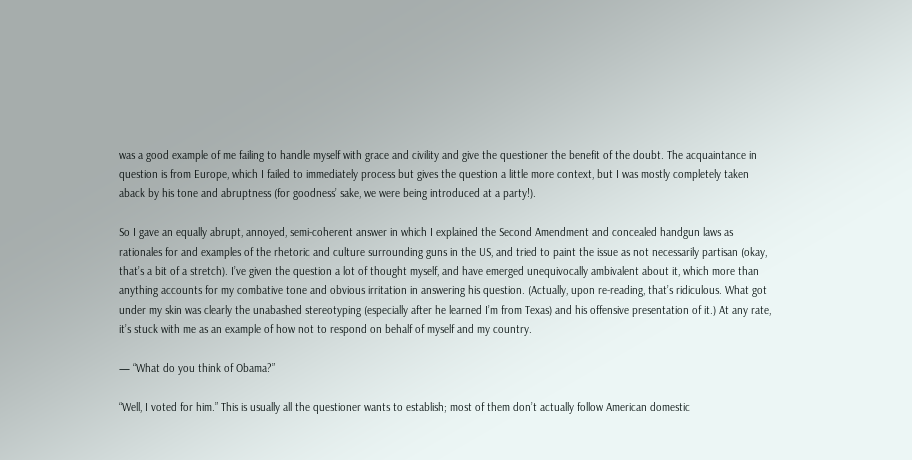was a good example of me failing to handle myself with grace and civility and give the questioner the benefit of the doubt. The acquaintance in question is from Europe, which I failed to immediately process but gives the question a little more context, but I was mostly completely taken aback by his tone and abruptness (for goodness’ sake, we were being introduced at a party!).

So I gave an equally abrupt, annoyed, semi-coherent answer in which I explained the Second Amendment and concealed handgun laws as rationales for and examples of the rhetoric and culture surrounding guns in the US, and tried to paint the issue as not necessarily partisan (okay, that’s a bit of a stretch). I’ve given the question a lot of thought myself, and have emerged unequivocally ambivalent about it, which more than anything accounts for my combative tone and obvious irritation in answering his question. (Actually, upon re-reading, that’s ridiculous. What got under my skin was clearly the unabashed stereotyping (especially after he learned I’m from Texas) and his offensive presentation of it.) At any rate, it’s stuck with me as an example of how not to respond on behalf of myself and my country.

— “What do you think of Obama?”

“Well, I voted for him.” This is usually all the questioner wants to establish; most of them don’t actually follow American domestic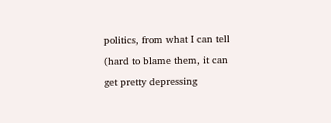politics, from what I can tell (hard to blame them, it can get pretty depressing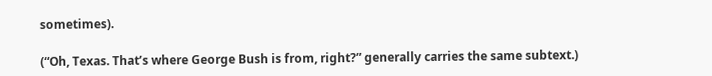sometimes).

(“Oh, Texas. That’s where George Bush is from, right?” generally carries the same subtext.)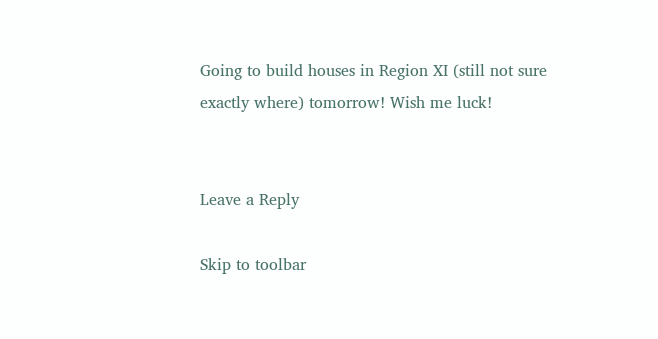Going to build houses in Region XI (still not sure exactly where) tomorrow! Wish me luck!


Leave a Reply

Skip to toolbar